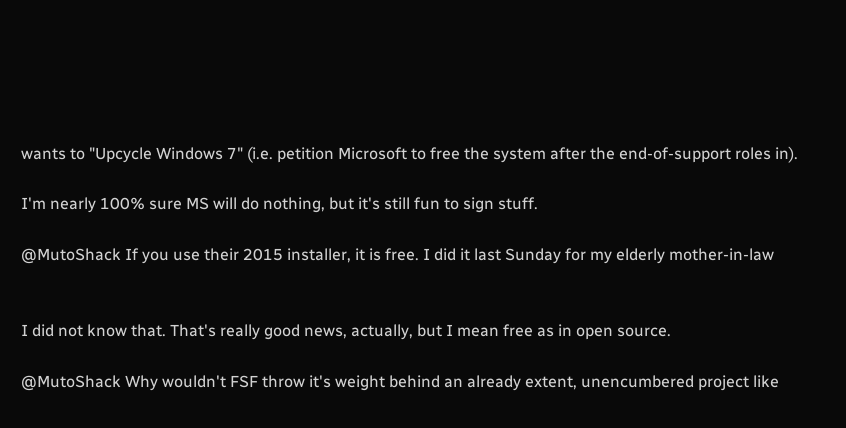wants to "Upcycle Windows 7" (i.e. petition Microsoft to free the system after the end-of-support roles in).

I'm nearly 100% sure MS will do nothing, but it's still fun to sign stuff.

@MutoShack If you use their 2015 installer, it is free. I did it last Sunday for my elderly mother-in-law


I did not know that. That's really good news, actually, but I mean free as in open source.

@MutoShack Why wouldn't FSF throw it's weight behind an already extent, unencumbered project like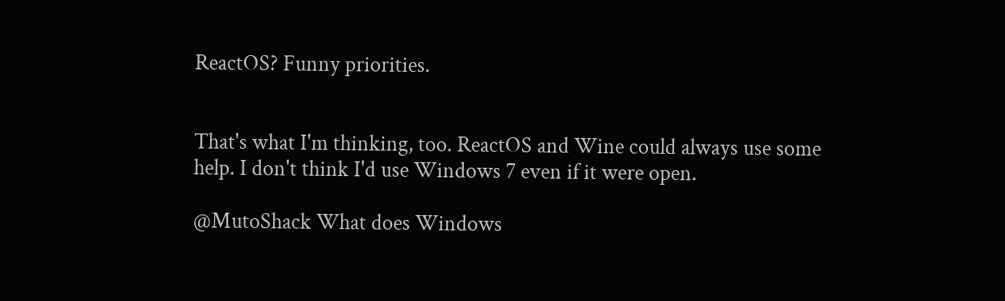ReactOS? Funny priorities.


That's what I'm thinking, too. ReactOS and Wine could always use some help. I don't think I'd use Windows 7 even if it were open.

@MutoShack What does Windows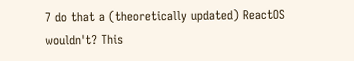7 do that a (theoretically updated) ReactOS wouldn't? This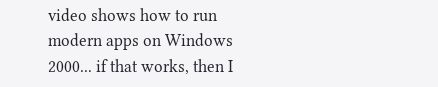video shows how to run modern apps on Windows 2000... if that works, then I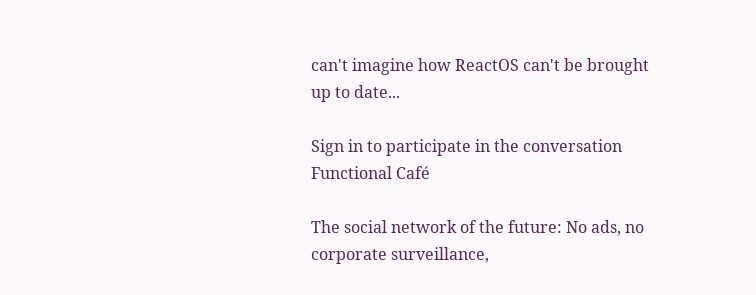can't imagine how ReactOS can't be brought up to date...

Sign in to participate in the conversation
Functional Café

The social network of the future: No ads, no corporate surveillance,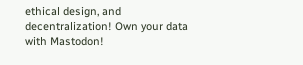ethical design, and decentralization! Own your data with Mastodon!